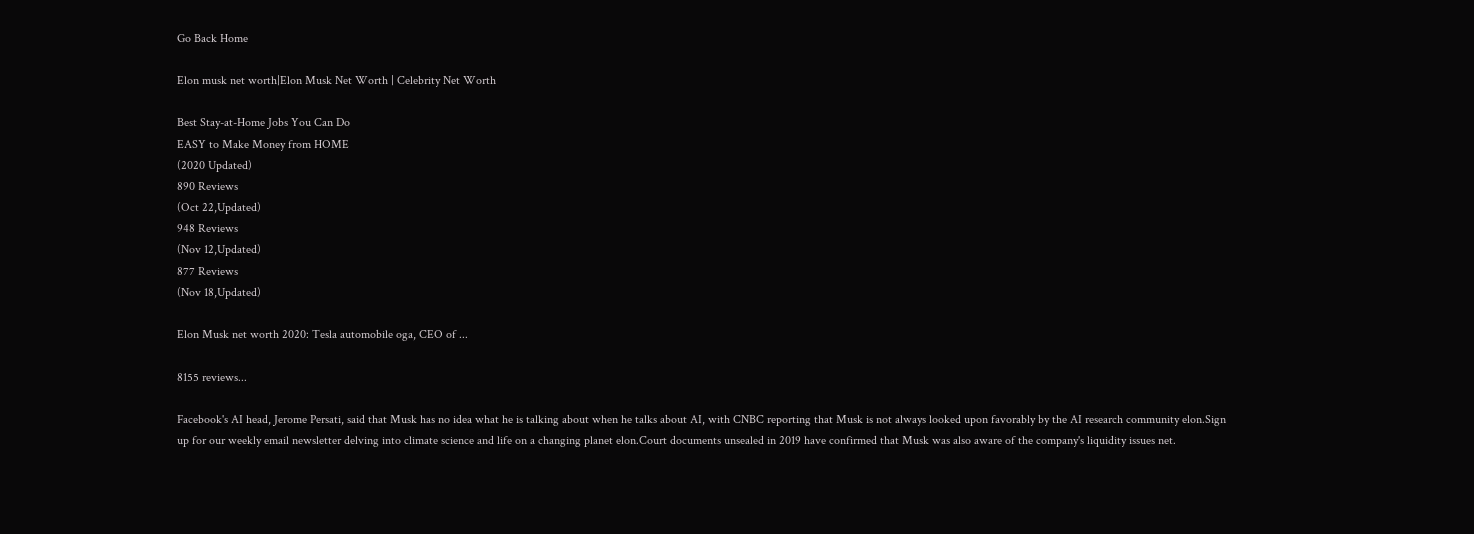Go Back Home

Elon musk net worth|Elon Musk Net Worth | Celebrity Net Worth

Best Stay-at-Home Jobs You Can Do
EASY to Make Money from HOME
(2020 Updated)
890 Reviews
(Oct 22,Updated)
948 Reviews
(Nov 12,Updated)
877 Reviews
(Nov 18,Updated)

Elon Musk net worth 2020: Tesla automobile oga, CEO of ...

8155 reviews...

Facebook's AI head, Jerome Persati, said that Musk has no idea what he is talking about when he talks about AI, with CNBC reporting that Musk is not always looked upon favorably by the AI research community elon.Sign up for our weekly email newsletter delving into climate science and life on a changing planet elon.Court documents unsealed in 2019 have confirmed that Musk was also aware of the company's liquidity issues net.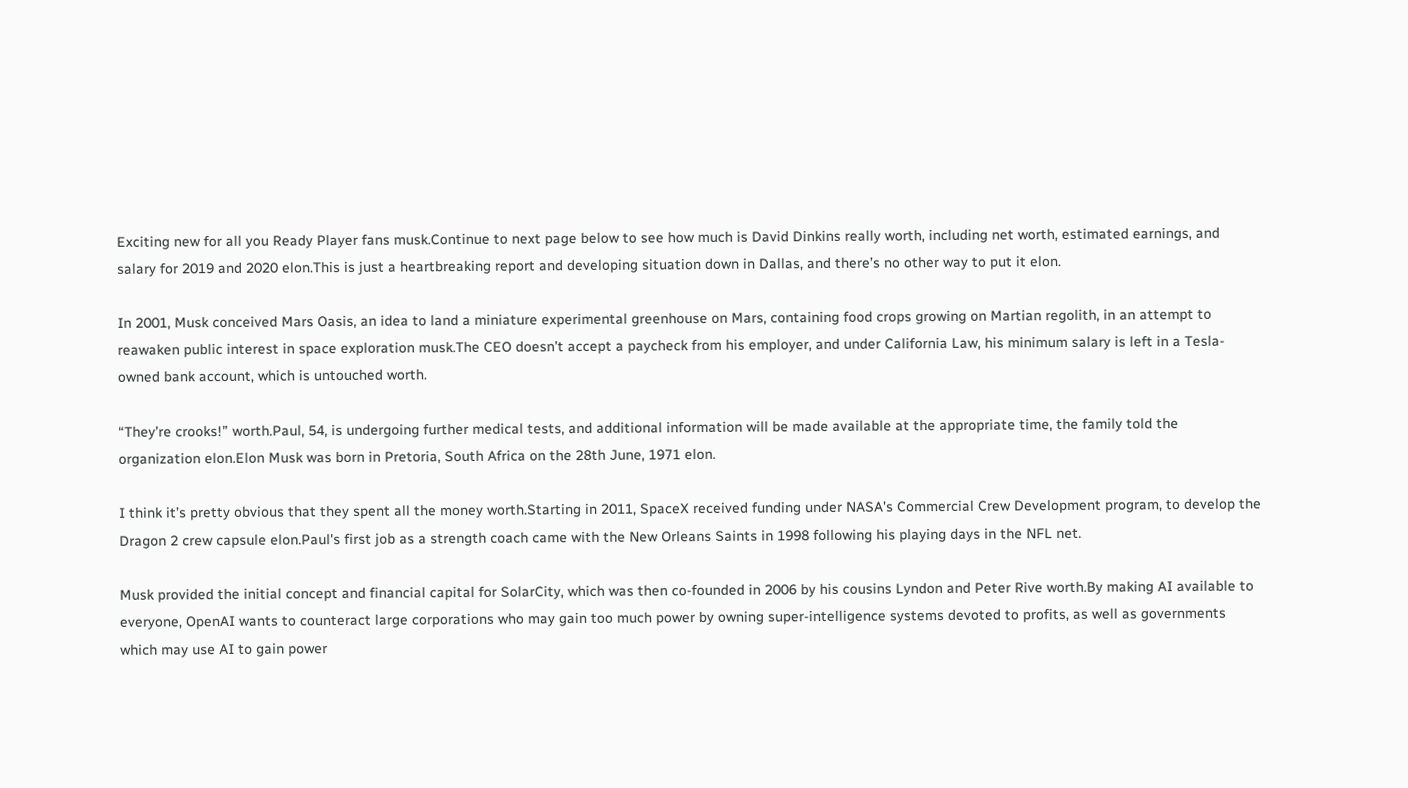Exciting new for all you Ready Player fans musk.Continue to next page below to see how much is David Dinkins really worth, including net worth, estimated earnings, and salary for 2019 and 2020 elon.This is just a heartbreaking report and developing situation down in Dallas, and there’s no other way to put it elon.

In 2001, Musk conceived Mars Oasis, an idea to land a miniature experimental greenhouse on Mars, containing food crops growing on Martian regolith, in an attempt to reawaken public interest in space exploration musk.The CEO doesn’t accept a paycheck from his employer, and under California Law, his minimum salary is left in a Tesla-owned bank account, which is untouched worth.

“They’re crooks!” worth.Paul, 54, is undergoing further medical tests, and additional information will be made available at the appropriate time, the family told the organization elon.Elon Musk was born in Pretoria, South Africa on the 28th June, 1971 elon.

I think it’s pretty obvious that they spent all the money worth.Starting in 2011, SpaceX received funding under NASA's Commercial Crew Development program, to develop the Dragon 2 crew capsule elon.Paul's first job as a strength coach came with the New Orleans Saints in 1998 following his playing days in the NFL net.

Musk provided the initial concept and financial capital for SolarCity, which was then co-founded in 2006 by his cousins Lyndon and Peter Rive worth.By making AI available to everyone, OpenAI wants to counteract large corporations who may gain too much power by owning super-intelligence systems devoted to profits, as well as governments which may use AI to gain power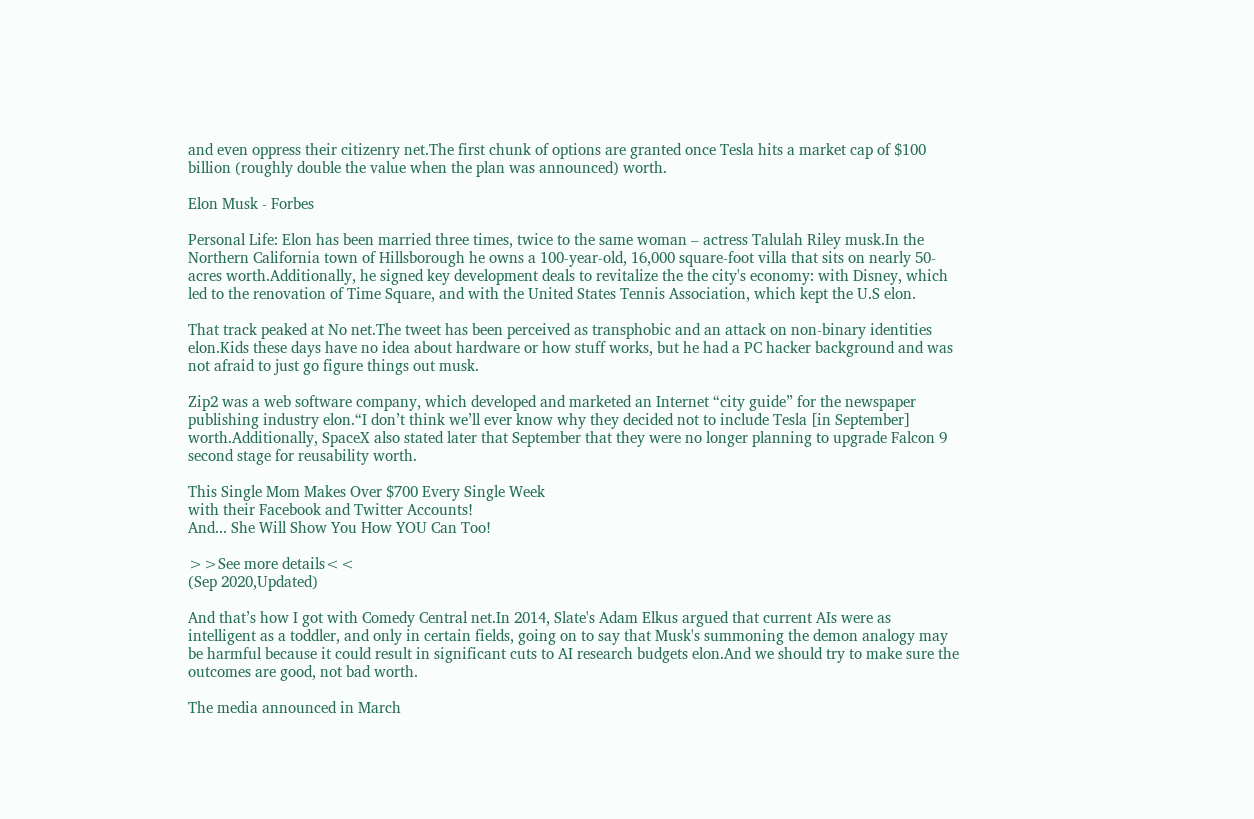and even oppress their citizenry net.The first chunk of options are granted once Tesla hits a market cap of $100 billion (roughly double the value when the plan was announced) worth.

Elon Musk - Forbes

Personal Life: Elon has been married three times, twice to the same woman – actress Talulah Riley musk.In the Northern California town of Hillsborough he owns a 100-year-old, 16,000 square-foot villa that sits on nearly 50-acres worth.Additionally, he signed key development deals to revitalize the the city's economy: with Disney, which led to the renovation of Time Square, and with the United States Tennis Association, which kept the U.S elon.

That track peaked at No net.The tweet has been perceived as transphobic and an attack on non-binary identities elon.Kids these days have no idea about hardware or how stuff works, but he had a PC hacker background and was not afraid to just go figure things out musk.

Zip2 was a web software company, which developed and marketed an Internet “city guide” for the newspaper publishing industry elon.“I don’t think we’ll ever know why they decided not to include Tesla [in September] worth.Additionally, SpaceX also stated later that September that they were no longer planning to upgrade Falcon 9 second stage for reusability worth.

This Single Mom Makes Over $700 Every Single Week
with their Facebook and Twitter Accounts!
And... She Will Show You How YOU Can Too!

>>See more details<<
(Sep 2020,Updated)

And that’s how I got with Comedy Central net.In 2014, Slate's Adam Elkus argued that current AIs were as intelligent as a toddler, and only in certain fields, going on to say that Musk's summoning the demon analogy may be harmful because it could result in significant cuts to AI research budgets elon.And we should try to make sure the outcomes are good, not bad worth.

The media announced in March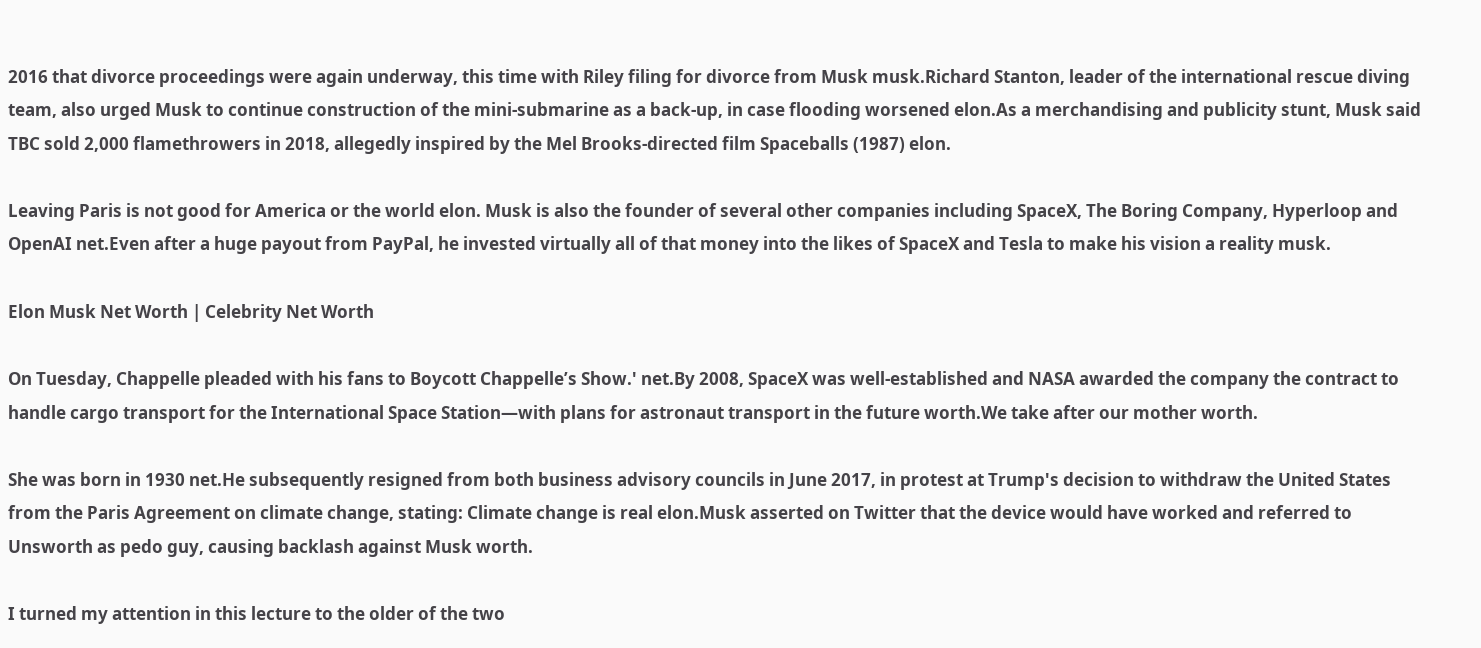2016 that divorce proceedings were again underway, this time with Riley filing for divorce from Musk musk.Richard Stanton, leader of the international rescue diving team, also urged Musk to continue construction of the mini-submarine as a back-up, in case flooding worsened elon.As a merchandising and publicity stunt, Musk said TBC sold 2,000 flamethrowers in 2018, allegedly inspired by the Mel Brooks-directed film Spaceballs (1987) elon.

Leaving Paris is not good for America or the world elon. Musk is also the founder of several other companies including SpaceX, The Boring Company, Hyperloop and OpenAI net.Even after a huge payout from PayPal, he invested virtually all of that money into the likes of SpaceX and Tesla to make his vision a reality musk.

Elon Musk Net Worth | Celebrity Net Worth

On Tuesday, Chappelle pleaded with his fans to Boycott Chappelle’s Show.' net.By 2008, SpaceX was well-established and NASA awarded the company the contract to handle cargo transport for the International Space Station—with plans for astronaut transport in the future worth.We take after our mother worth.

She was born in 1930 net.He subsequently resigned from both business advisory councils in June 2017, in protest at Trump's decision to withdraw the United States from the Paris Agreement on climate change, stating: Climate change is real elon.Musk asserted on Twitter that the device would have worked and referred to Unsworth as pedo guy, causing backlash against Musk worth.

I turned my attention in this lecture to the older of the two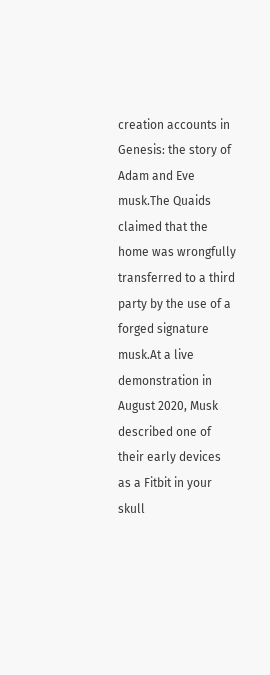creation accounts in Genesis: the story of Adam and Eve musk.The Quaids claimed that the home was wrongfully transferred to a third party by the use of a forged signature musk.At a live demonstration in August 2020, Musk described one of their early devices as a Fitbit in your skull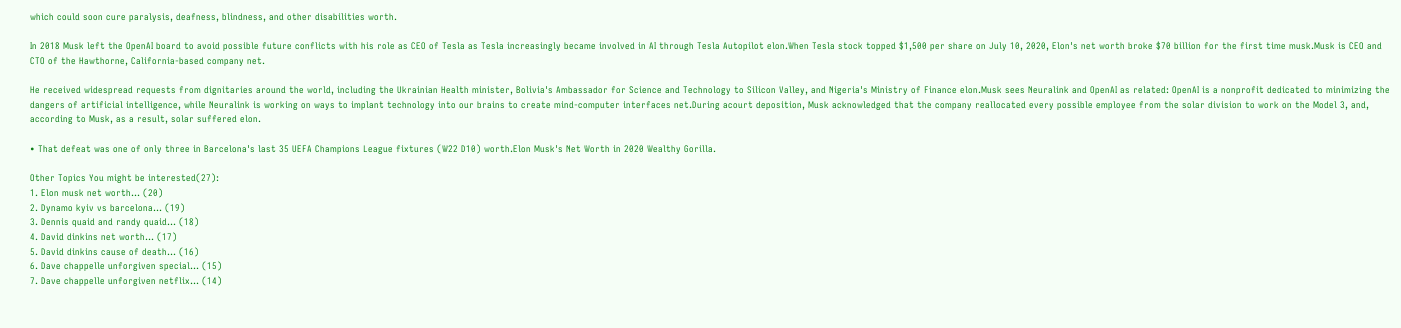which could soon cure paralysis, deafness, blindness, and other disabilities worth.

In 2018 Musk left the OpenAI board to avoid possible future conflicts with his role as CEO of Tesla as Tesla increasingly became involved in AI through Tesla Autopilot elon.When Tesla stock topped $1,500 per share on July 10, 2020, Elon's net worth broke $70 billion for the first time musk.Musk is CEO and CTO of the Hawthorne, California-based company net.

He received widespread requests from dignitaries around the world, including the Ukrainian Health minister, Bolivia's Ambassador for Science and Technology to Silicon Valley, and Nigeria's Ministry of Finance elon.Musk sees Neuralink and OpenAI as related: OpenAI is a nonprofit dedicated to minimizing the dangers of artificial intelligence, while Neuralink is working on ways to implant technology into our brains to create mind-computer interfaces net.During acourt deposition, Musk acknowledged that the company reallocated every possible employee from the solar division to work on the Model 3, and, according to Musk, as a result, solar suffered elon.

• That defeat was one of only three in Barcelona's last 35 UEFA Champions League fixtures (W22 D10) worth.Elon Musk's Net Worth in 2020 Wealthy Gorilla.

Other Topics You might be interested(27):
1. Elon musk net worth... (20)
2. Dynamo kyiv vs barcelona... (19)
3. Dennis quaid and randy quaid... (18)
4. David dinkins net worth... (17)
5. David dinkins cause of death... (16)
6. Dave chappelle unforgiven special... (15)
7. Dave chappelle unforgiven netflix... (14)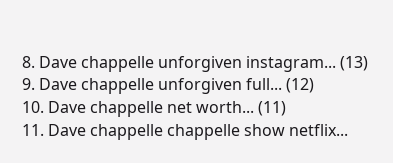8. Dave chappelle unforgiven instagram... (13)
9. Dave chappelle unforgiven full... (12)
10. Dave chappelle net worth... (11)
11. Dave chappelle chappelle show netflix...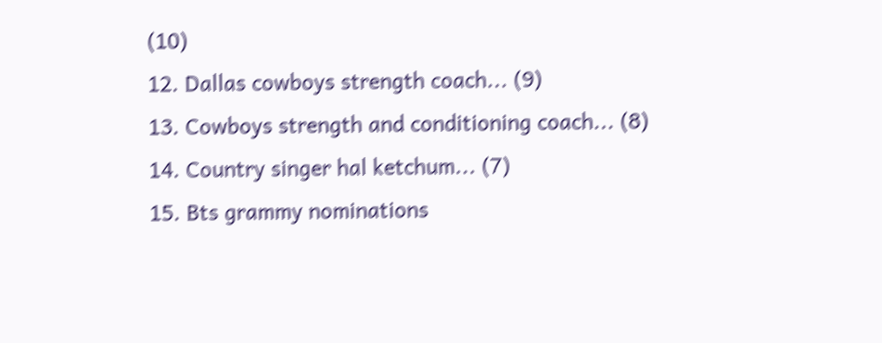(10)
12. Dallas cowboys strength coach... (9)
13. Cowboys strength and conditioning coach... (8)
14. Country singer hal ketchum... (7)
15. Bts grammy nominations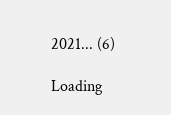2021... (6)

Loading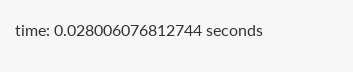time: 0.028006076812744 seconds